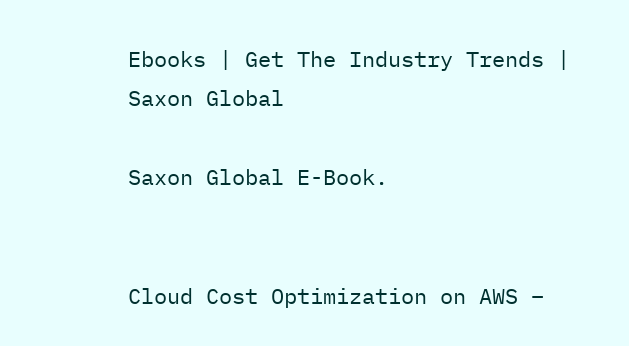Ebooks | Get The Industry Trends | Saxon Global

Saxon Global E-Book.


Cloud Cost Optimization on AWS –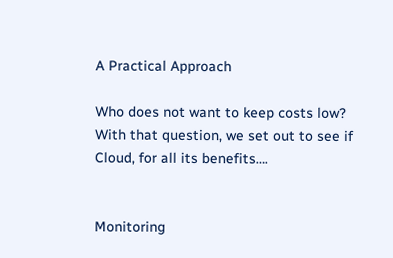A Practical Approach

Who does not want to keep costs low? With that question, we set out to see if Cloud, for all its benefits….


Monitoring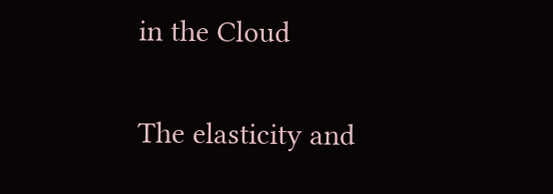in the Cloud

The elasticity and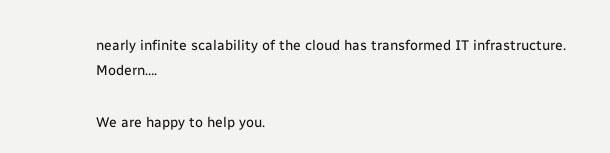nearly infinite scalability of the cloud has transformed IT infrastructure. Modern….

We are happy to help you.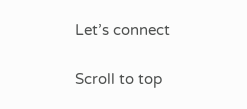Let’s connect

Scroll to top